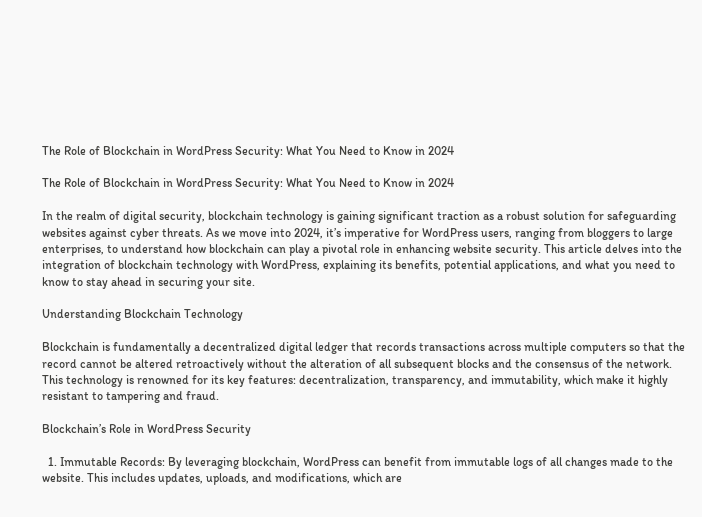The Role of Blockchain in WordPress Security: What You Need to Know in 2024

The Role of Blockchain in WordPress Security: What You Need to Know in 2024

In the realm of digital security, blockchain technology is gaining significant traction as a robust solution for safeguarding websites against cyber threats. As we move into 2024, it’s imperative for WordPress users, ranging from bloggers to large enterprises, to understand how blockchain can play a pivotal role in enhancing website security. This article delves into the integration of blockchain technology with WordPress, explaining its benefits, potential applications, and what you need to know to stay ahead in securing your site.

Understanding Blockchain Technology

Blockchain is fundamentally a decentralized digital ledger that records transactions across multiple computers so that the record cannot be altered retroactively without the alteration of all subsequent blocks and the consensus of the network. This technology is renowned for its key features: decentralization, transparency, and immutability, which make it highly resistant to tampering and fraud.

Blockchain’s Role in WordPress Security

  1. Immutable Records: By leveraging blockchain, WordPress can benefit from immutable logs of all changes made to the website. This includes updates, uploads, and modifications, which are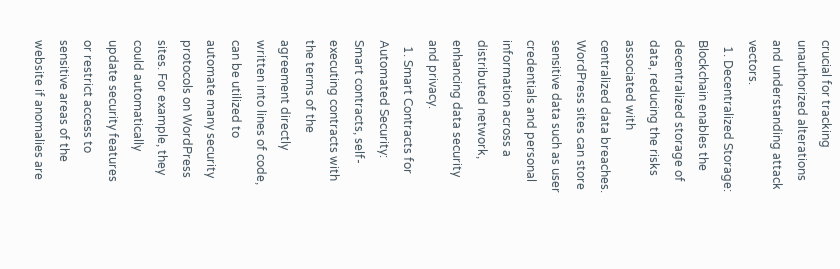crucial for tracking unauthorized alterations and understanding attack vectors.
  1. Decentralized Storage: Blockchain enables the decentralized storage of data, reducing the risks associated with centralized data breaches. WordPress sites can store sensitive data such as user credentials and personal information across a distributed network, enhancing data security and privacy.
  1. Smart Contracts for Automated Security: Smart contracts, self-executing contracts with the terms of the agreement directly written into lines of code, can be utilized to automate many security protocols on WordPress sites. For example, they could automatically update security features or restrict access to sensitive areas of the website if anomalies are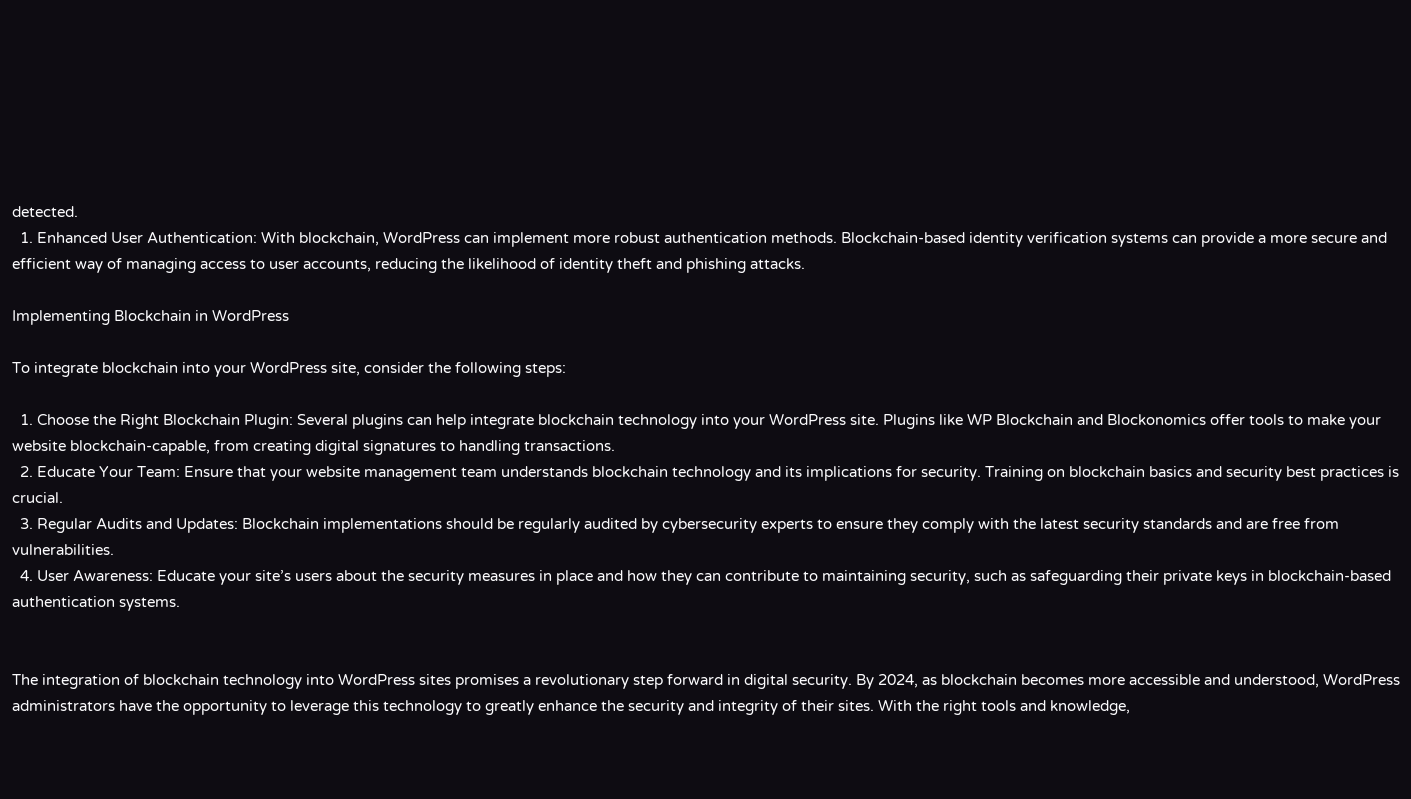detected.
  1. Enhanced User Authentication: With blockchain, WordPress can implement more robust authentication methods. Blockchain-based identity verification systems can provide a more secure and efficient way of managing access to user accounts, reducing the likelihood of identity theft and phishing attacks.

Implementing Blockchain in WordPress

To integrate blockchain into your WordPress site, consider the following steps:

  1. Choose the Right Blockchain Plugin: Several plugins can help integrate blockchain technology into your WordPress site. Plugins like WP Blockchain and Blockonomics offer tools to make your website blockchain-capable, from creating digital signatures to handling transactions.
  2. Educate Your Team: Ensure that your website management team understands blockchain technology and its implications for security. Training on blockchain basics and security best practices is crucial.
  3. Regular Audits and Updates: Blockchain implementations should be regularly audited by cybersecurity experts to ensure they comply with the latest security standards and are free from vulnerabilities.
  4. User Awareness: Educate your site’s users about the security measures in place and how they can contribute to maintaining security, such as safeguarding their private keys in blockchain-based authentication systems.


The integration of blockchain technology into WordPress sites promises a revolutionary step forward in digital security. By 2024, as blockchain becomes more accessible and understood, WordPress administrators have the opportunity to leverage this technology to greatly enhance the security and integrity of their sites. With the right tools and knowledge,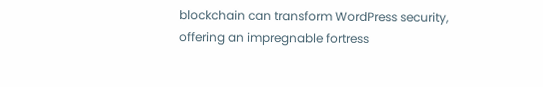blockchain can transform WordPress security, offering an impregnable fortress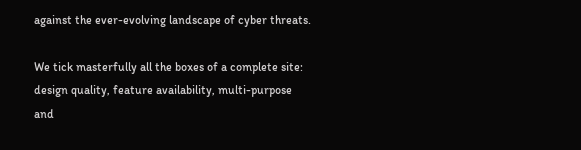against the ever-evolving landscape of cyber threats.

We tick masterfully all the boxes of a complete site: design quality, feature availability, multi-purpose and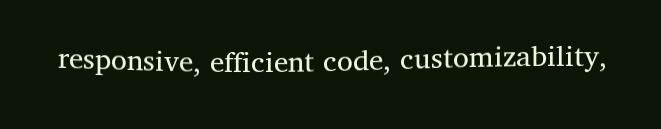responsive, efficient code, customizability,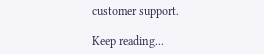customer support.

Keep reading...